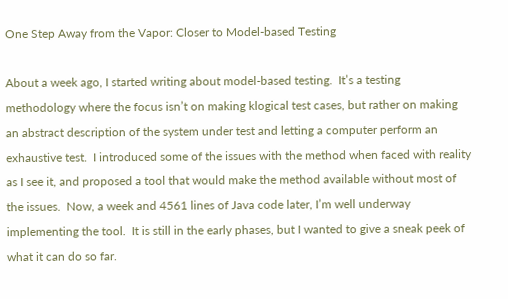One Step Away from the Vapor: Closer to Model-based Testing

About a week ago, I started writing about model-based testing.  It’s a testing methodology where the focus isn’t on making klogical test cases, but rather on making an abstract description of the system under test and letting a computer perform an exhaustive test.  I introduced some of the issues with the method when faced with reality as I see it, and proposed a tool that would make the method available without most of the issues.  Now, a week and 4561 lines of Java code later, I’m well underway implementing the tool.  It is still in the early phases, but I wanted to give a sneak peek of what it can do so far.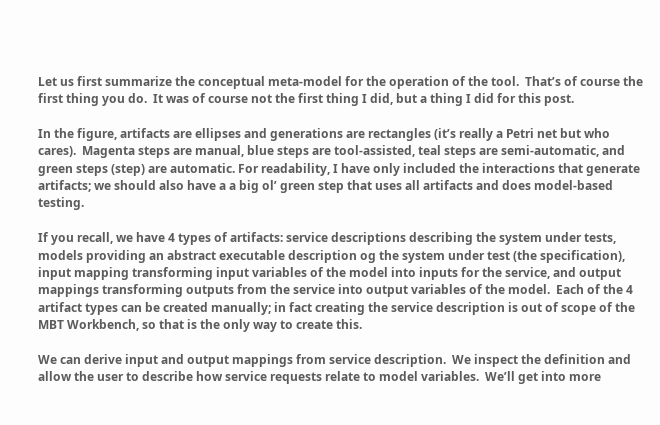Let us first summarize the conceptual meta-model for the operation of the tool.  That’s of course the first thing you do.  It was of course not the first thing I did, but a thing I did for this post.

In the figure, artifacts are ellipses and generations are rectangles (it’s really a Petri net but who cares).  Magenta steps are manual, blue steps are tool-assisted, teal steps are semi-automatic, and green steps (step) are automatic. For readability, I have only included the interactions that generate artifacts; we should also have a a big ol’ green step that uses all artifacts and does model-based testing.

If you recall, we have 4 types of artifacts: service descriptions describing the system under tests, models providing an abstract executable description og the system under test (the specification), input mapping transforming input variables of the model into inputs for the service, and output mappings transforming outputs from the service into output variables of the model.  Each of the 4 artifact types can be created manually; in fact creating the service description is out of scope of the MBT Workbench, so that is the only way to create this.

We can derive input and output mappings from service description.  We inspect the definition and allow the user to describe how service requests relate to model variables.  We’ll get into more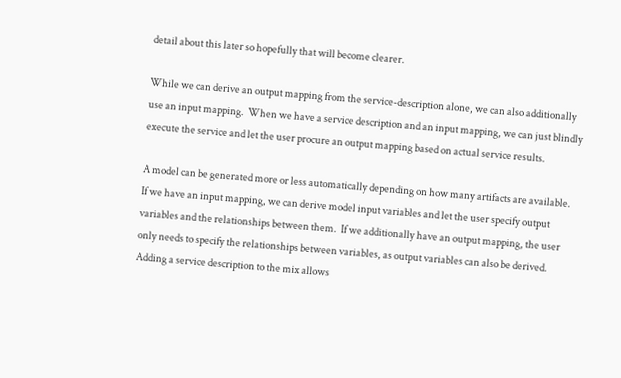detail about this later so hopefully that will become clearer.

While we can derive an output mapping from the service-description alone, we can also additionally use an input mapping.  When we have a service description and an input mapping, we can just blindly execute the service and let the user procure an output mapping based on actual service results.

A model can be generated more or less automatically depending on how many artifacts are available.  If we have an input mapping, we can derive model input variables and let the user specify output variables and the relationships between them.  If we additionally have an output mapping, the user only needs to specify the relationships between variables, as output variables can also be derived.  Adding a service description to the mix allows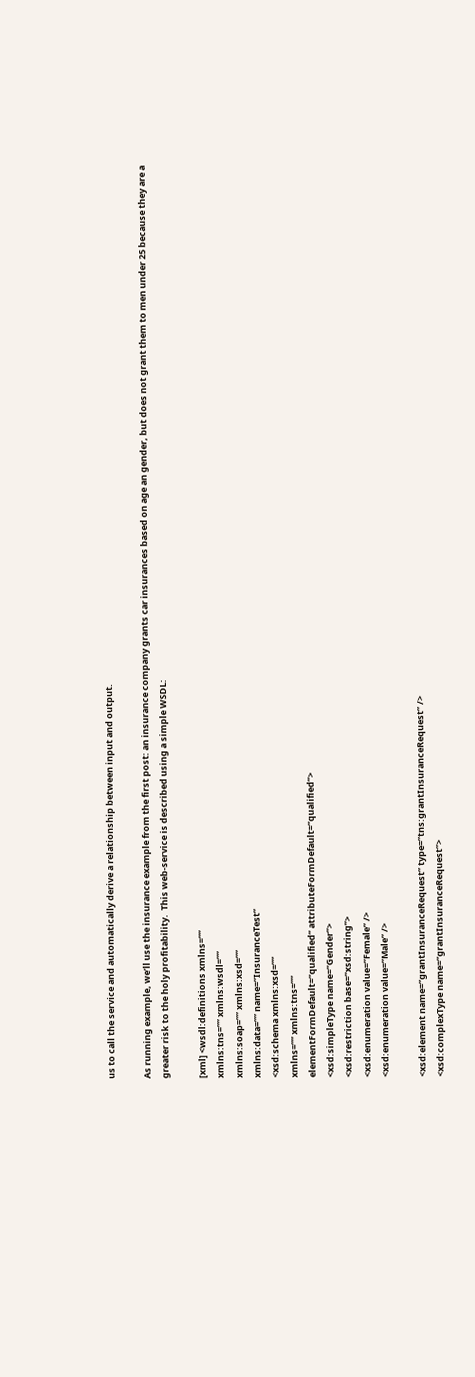us to call the service and automatically derive a relationship between input and output.

As running example, we’ll use the insurance example from the first post: an insurance company grants car insurances based on age an gender, but does not grant them to men under 25 because they are a greater risk to the holy profitability.  This web-service is described using a simple WSDL:

[xml] <wsdl:definitions xmlns=””
xmlns:tns=”” xmlns:wsdl=””
xmlns:soap=”” xmlns:xsd=””
xmlns:data=”” name=”InsuranceTest”
<xsd:schema xmlns:xsd=””
xmlns=”” xmlns:tns=””
elementFormDefault=”qualified” attributeFormDefault=”qualified”>
<xsd:simpleType name=”Gender”>
<xsd:restriction base=”xsd:string”>
<xsd:enumeration value=”Female” />
<xsd:enumeration value=”Male” />

<xsd:element name=”grantInsuranceRequest” type=”tns:grantInsuranceRequest” />
<xsd:complexType name=”grantInsuranceRequest”>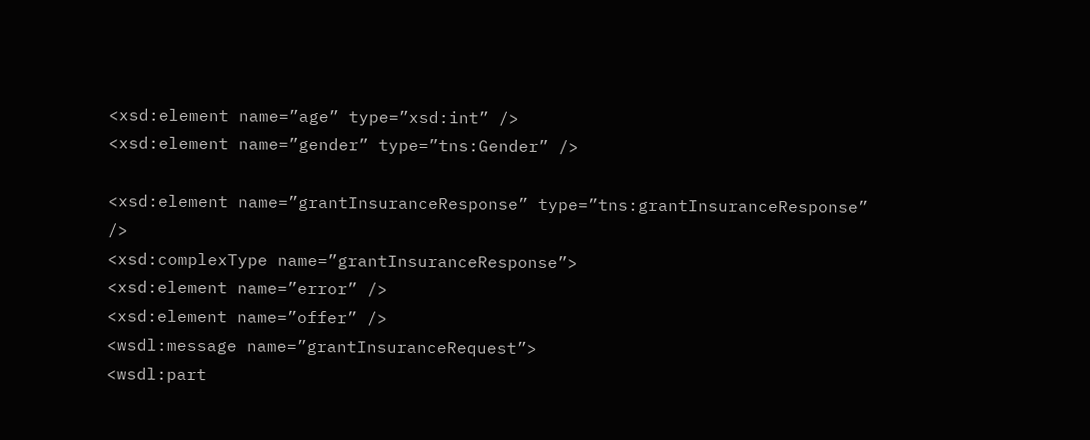<xsd:element name=”age” type=”xsd:int” />
<xsd:element name=”gender” type=”tns:Gender” />

<xsd:element name=”grantInsuranceResponse” type=”tns:grantInsuranceResponse” />
<xsd:complexType name=”grantInsuranceResponse”>
<xsd:element name=”error” />
<xsd:element name=”offer” />
<wsdl:message name=”grantInsuranceRequest”>
<wsdl:part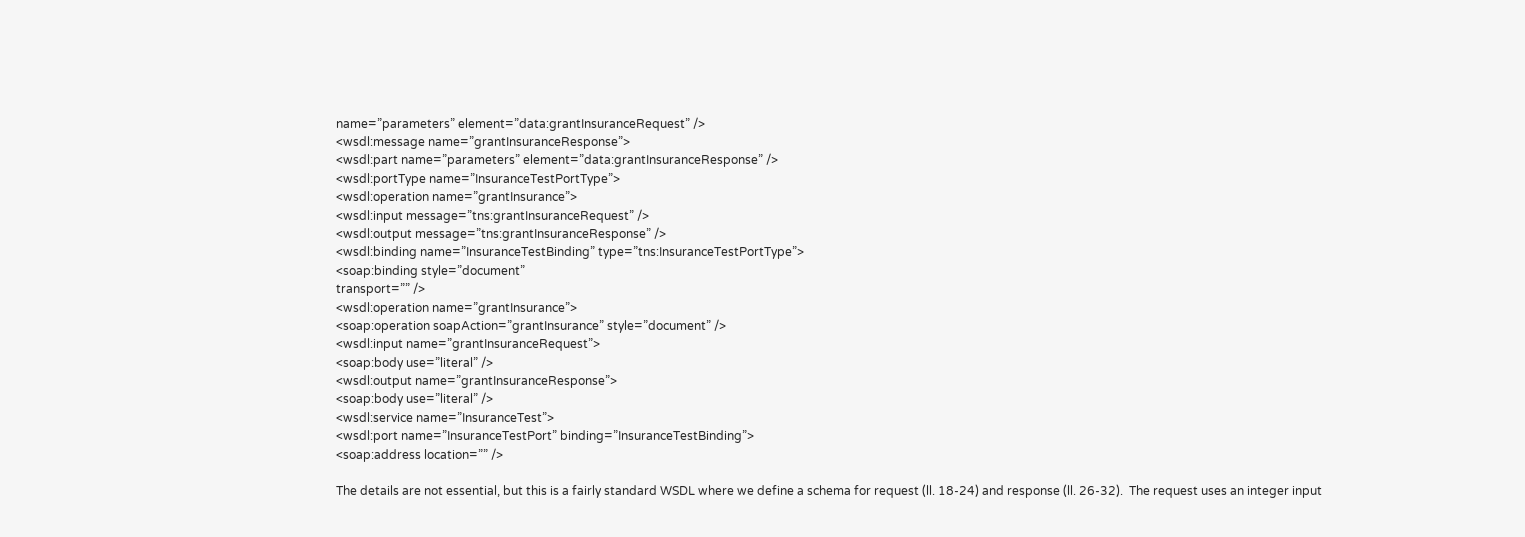name=”parameters” element=”data:grantInsuranceRequest” />
<wsdl:message name=”grantInsuranceResponse”>
<wsdl:part name=”parameters” element=”data:grantInsuranceResponse” />
<wsdl:portType name=”InsuranceTestPortType”>
<wsdl:operation name=”grantInsurance”>
<wsdl:input message=”tns:grantInsuranceRequest” />
<wsdl:output message=”tns:grantInsuranceResponse” />
<wsdl:binding name=”InsuranceTestBinding” type=”tns:InsuranceTestPortType”>
<soap:binding style=”document”
transport=”” />
<wsdl:operation name=”grantInsurance”>
<soap:operation soapAction=”grantInsurance” style=”document” />
<wsdl:input name=”grantInsuranceRequest”>
<soap:body use=”literal” />
<wsdl:output name=”grantInsuranceResponse”>
<soap:body use=”literal” />
<wsdl:service name=”InsuranceTest”>
<wsdl:port name=”InsuranceTestPort” binding=”InsuranceTestBinding”>
<soap:address location=”” />

The details are not essential, but this is a fairly standard WSDL where we define a schema for request (ll. 18-24) and response (ll. 26-32).  The request uses an integer input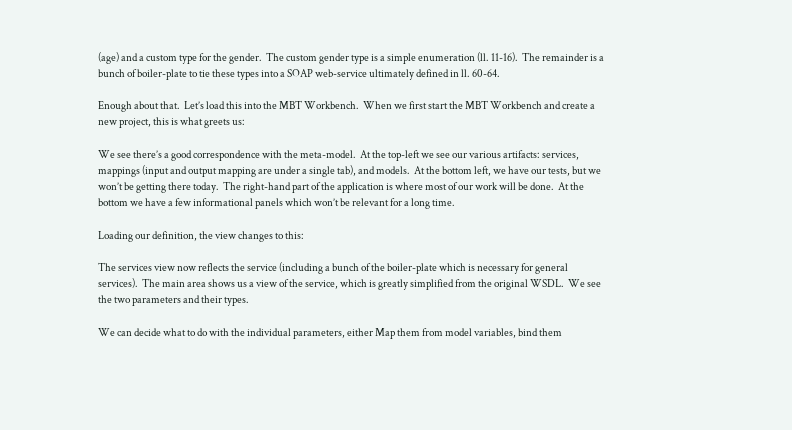(age) and a custom type for the gender.  The custom gender type is a simple enumeration (ll. 11-16).  The remainder is a bunch of boiler-plate to tie these types into a SOAP web-service ultimately defined in ll. 60-64.

Enough about that.  Let’s load this into the MBT Workbench.  When we first start the MBT Workbench and create a new project, this is what greets us:

We see there’s a good correspondence with the meta-model.  At the top-left we see our various artifacts: services, mappings (input and output mapping are under a single tab), and models.  At the bottom left, we have our tests, but we won’t be getting there today.  The right-hand part of the application is where most of our work will be done.  At the bottom we have a few informational panels which won’t be relevant for a long time.

Loading our definition, the view changes to this:

The services view now reflects the service (including a bunch of the boiler-plate which is necessary for general services).  The main area shows us a view of the service, which is greatly simplified from the original WSDL.  We see the two parameters and their types.

We can decide what to do with the individual parameters, either Map them from model variables, bind them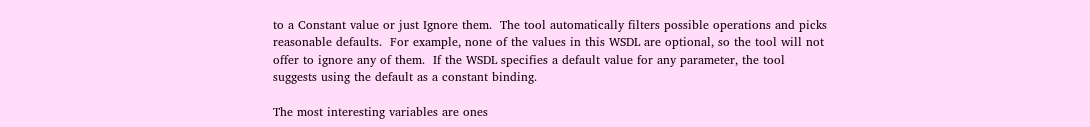to a Constant value or just Ignore them.  The tool automatically filters possible operations and picks reasonable defaults.  For example, none of the values in this WSDL are optional, so the tool will not offer to ignore any of them.  If the WSDL specifies a default value for any parameter, the tool suggests using the default as a constant binding.

The most interesting variables are ones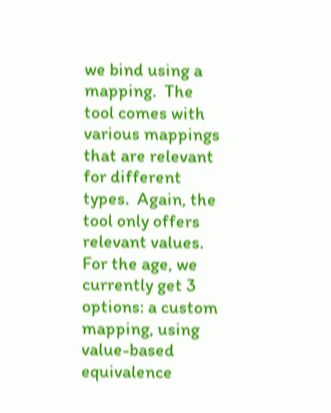we bind using a mapping.  The tool comes with various mappings that are relevant for different types.  Again, the tool only offers relevant values.  For the age, we currently get 3 options: a custom mapping, using value-based equivalence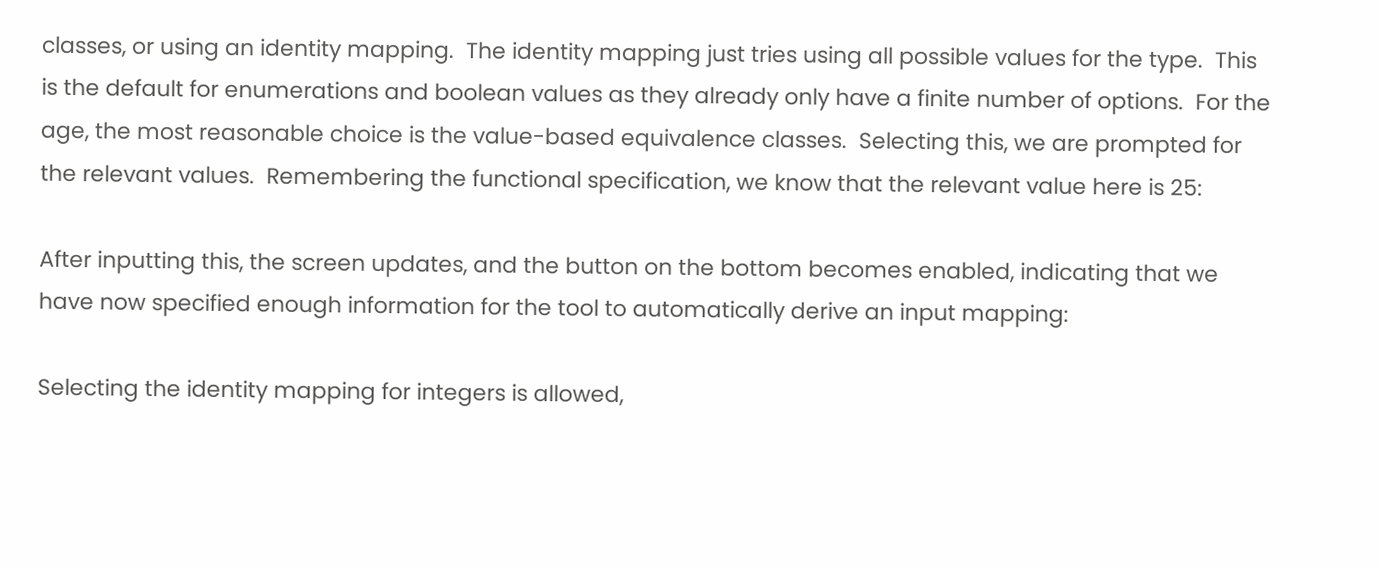classes, or using an identity mapping.  The identity mapping just tries using all possible values for the type.  This is the default for enumerations and boolean values as they already only have a finite number of options.  For the age, the most reasonable choice is the value-based equivalence classes.  Selecting this, we are prompted for the relevant values.  Remembering the functional specification, we know that the relevant value here is 25:

After inputting this, the screen updates, and the button on the bottom becomes enabled, indicating that we have now specified enough information for the tool to automatically derive an input mapping:

Selecting the identity mapping for integers is allowed,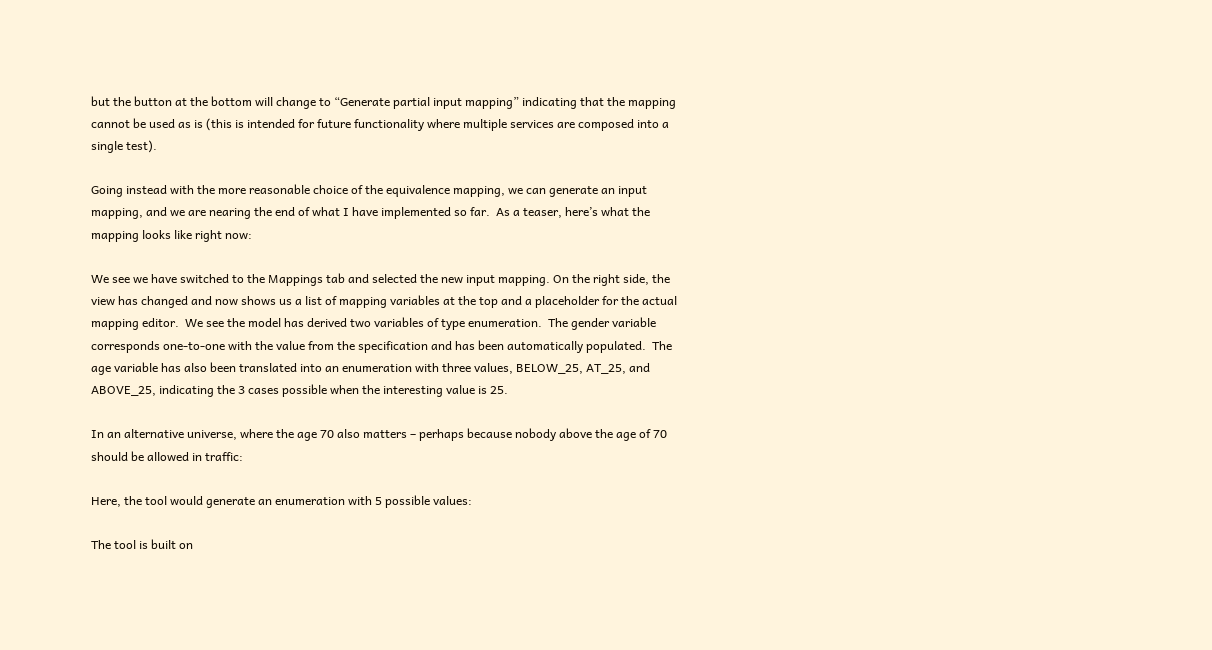but the button at the bottom will change to “Generate partial input mapping” indicating that the mapping cannot be used as is (this is intended for future functionality where multiple services are composed into a single test).

Going instead with the more reasonable choice of the equivalence mapping, we can generate an input mapping, and we are nearing the end of what I have implemented so far.  As a teaser, here’s what the mapping looks like right now:

We see we have switched to the Mappings tab and selected the new input mapping. On the right side, the view has changed and now shows us a list of mapping variables at the top and a placeholder for the actual mapping editor.  We see the model has derived two variables of type enumeration.  The gender variable corresponds one-to-one with the value from the specification and has been automatically populated.  The age variable has also been translated into an enumeration with three values, BELOW_25, AT_25, and ABOVE_25, indicating the 3 cases possible when the interesting value is 25.

In an alternative universe, where the age 70 also matters – perhaps because nobody above the age of 70 should be allowed in traffic:

Here, the tool would generate an enumeration with 5 possible values:

The tool is built on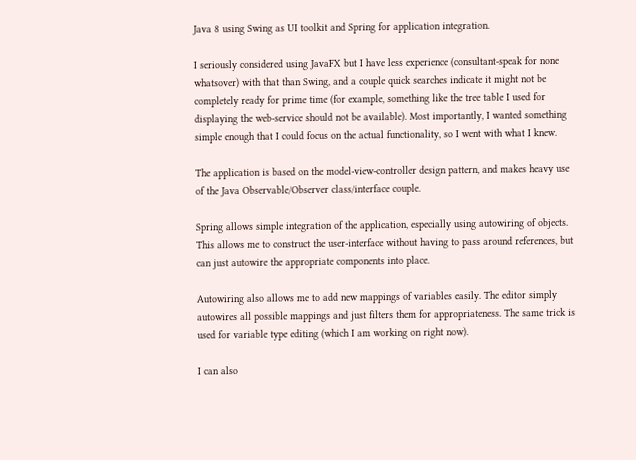Java 8 using Swing as UI toolkit and Spring for application integration.

I seriously considered using JavaFX but I have less experience (consultant-speak for none whatsover) with that than Swing, and a couple quick searches indicate it might not be completely ready for prime time (for example, something like the tree table I used for displaying the web-service should not be available). Most importantly, I wanted something simple enough that I could focus on the actual functionality, so I went with what I knew.

The application is based on the model-view-controller design pattern, and makes heavy use of the Java Observable/Observer class/interface couple.

Spring allows simple integration of the application, especially using autowiring of objects. This allows me to construct the user-interface without having to pass around references, but can just autowire the appropriate components into place.

Autowiring also allows me to add new mappings of variables easily. The editor simply autowires all possible mappings and just filters them for appropriateness. The same trick is used for variable type editing (which I am working on right now).

I can also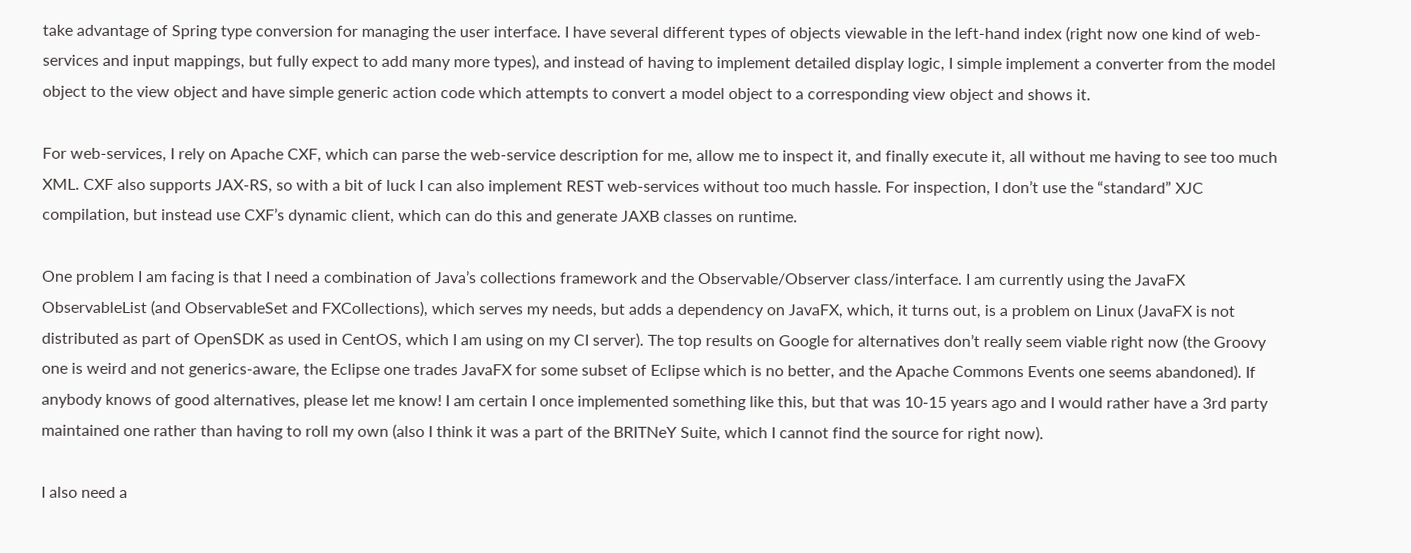take advantage of Spring type conversion for managing the user interface. I have several different types of objects viewable in the left-hand index (right now one kind of web-services and input mappings, but fully expect to add many more types), and instead of having to implement detailed display logic, I simple implement a converter from the model object to the view object and have simple generic action code which attempts to convert a model object to a corresponding view object and shows it.

For web-services, I rely on Apache CXF, which can parse the web-service description for me, allow me to inspect it, and finally execute it, all without me having to see too much XML. CXF also supports JAX-RS, so with a bit of luck I can also implement REST web-services without too much hassle. For inspection, I don’t use the “standard” XJC compilation, but instead use CXF’s dynamic client, which can do this and generate JAXB classes on runtime.

One problem I am facing is that I need a combination of Java’s collections framework and the Observable/Observer class/interface. I am currently using the JavaFX ObservableList (and ObservableSet and FXCollections), which serves my needs, but adds a dependency on JavaFX, which, it turns out, is a problem on Linux (JavaFX is not distributed as part of OpenSDK as used in CentOS, which I am using on my CI server). The top results on Google for alternatives don’t really seem viable right now (the Groovy one is weird and not generics-aware, the Eclipse one trades JavaFX for some subset of Eclipse which is no better, and the Apache Commons Events one seems abandoned). If anybody knows of good alternatives, please let me know! I am certain I once implemented something like this, but that was 10-15 years ago and I would rather have a 3rd party maintained one rather than having to roll my own (also I think it was a part of the BRITNeY Suite, which I cannot find the source for right now).

I also need a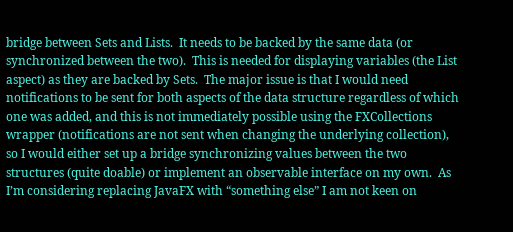bridge between Sets and Lists.  It needs to be backed by the same data (or synchronized between the two).  This is needed for displaying variables (the List aspect) as they are backed by Sets.  The major issue is that I would need notifications to be sent for both aspects of the data structure regardless of which one was added, and this is not immediately possible using the FXCollections wrapper (notifications are not sent when changing the underlying collection), so I would either set up a bridge synchronizing values between the two structures (quite doable) or implement an observable interface on my own.  As I’m considering replacing JavaFX with “something else” I am not keen on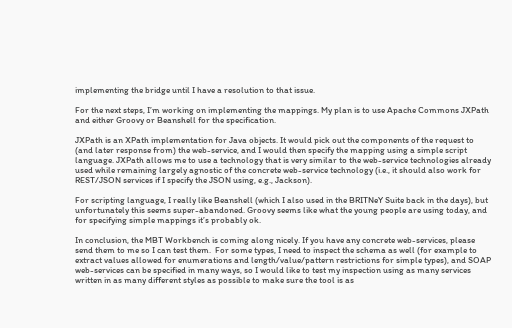implementing the bridge until I have a resolution to that issue.

For the next steps, I’m working on implementing the mappings. My plan is to use Apache Commons JXPath and either Groovy or Beanshell for the specification.

JXPath is an XPath implementation for Java objects. It would pick out the components of the request to (and later response from) the web-service, and I would then specify the mapping using a simple script language. JXPath allows me to use a technology that is very similar to the web-service technologies already used while remaining largely agnostic of the concrete web-service technology (i.e., it should also work for REST/JSON services if I specify the JSON using, e.g., Jackson).

For scripting language, I really like Beanshell (which I also used in the BRITNeY Suite back in the days), but unfortunately this seems super-abandoned. Groovy seems like what the young people are using today, and for specifying simple mappings it’s probably ok.

In conclusion, the MBT Workbench is coming along nicely. If you have any concrete web-services, please send them to me so I can test them.  For some types, I need to inspect the schema as well (for example to extract values allowed for enumerations and length/value/pattern restrictions for simple types), and SOAP web-services can be specified in many ways, so I would like to test my inspection using as many services written in as many different styles as possible to make sure the tool is as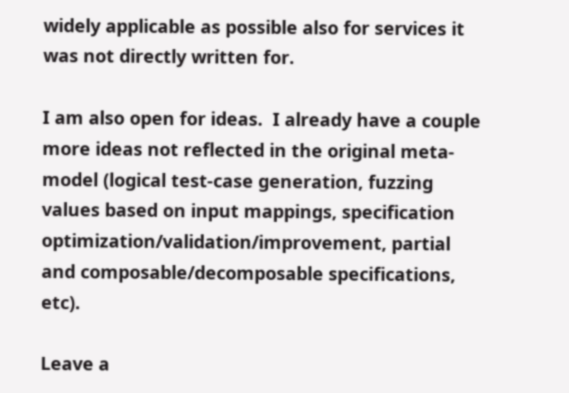widely applicable as possible also for services it was not directly written for.

I am also open for ideas.  I already have a couple more ideas not reflected in the original meta-model (logical test-case generation, fuzzing values based on input mappings, specification optimization/validation/improvement, partial and composable/decomposable specifications, etc).

Leave a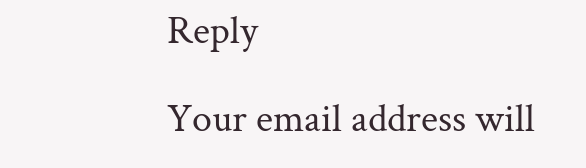Reply

Your email address will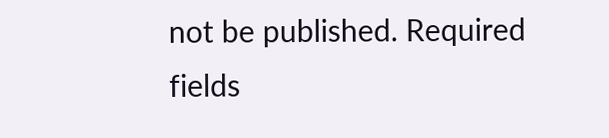not be published. Required fields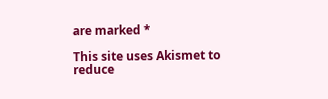are marked *

This site uses Akismet to reduce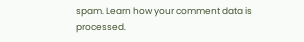spam. Learn how your comment data is processed.